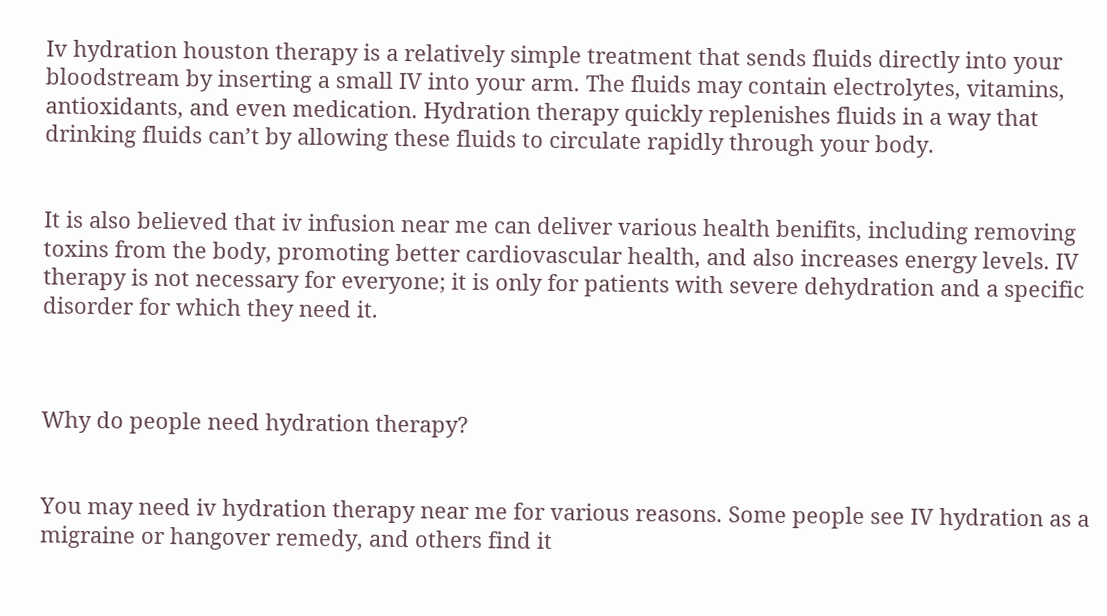Iv hydration houston therapy is a relatively simple treatment that sends fluids directly into your bloodstream by inserting a small IV into your arm. The fluids may contain electrolytes, vitamins, antioxidants, and even medication. Hydration therapy quickly replenishes fluids in a way that drinking fluids can’t by allowing these fluids to circulate rapidly through your body.


It is also believed that iv infusion near me can deliver various health benifits, including removing toxins from the body, promoting better cardiovascular health, and also increases energy levels. IV therapy is not necessary for everyone; it is only for patients with severe dehydration and a specific disorder for which they need it.



Why do people need hydration therapy?


You may need iv hydration therapy near me for various reasons. Some people see IV hydration as a migraine or hangover remedy, and others find it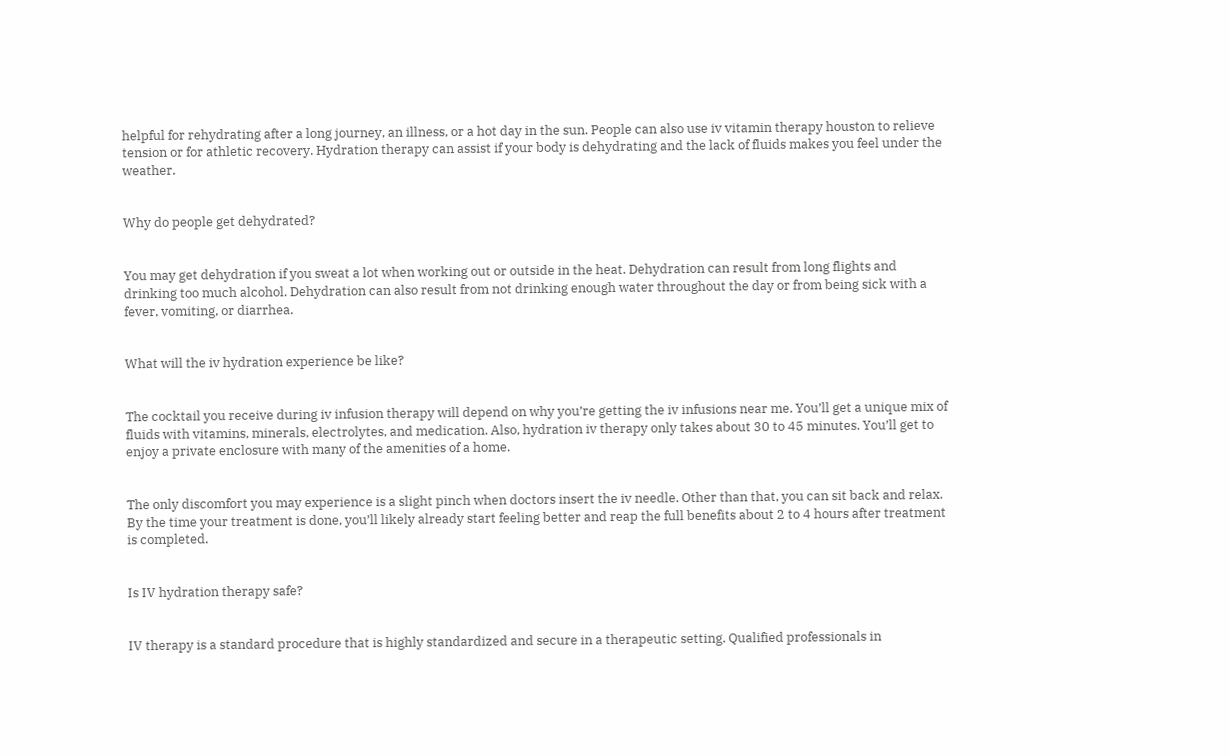helpful for rehydrating after a long journey, an illness, or a hot day in the sun. People can also use iv vitamin therapy houston to relieve tension or for athletic recovery. Hydration therapy can assist if your body is dehydrating and the lack of fluids makes you feel under the weather.


Why do people get dehydrated?


You may get dehydration if you sweat a lot when working out or outside in the heat. Dehydration can result from long flights and drinking too much alcohol. Dehydration can also result from not drinking enough water throughout the day or from being sick with a fever, vomiting, or diarrhea.


What will the iv hydration experience be like?


The cocktail you receive during iv infusion therapy will depend on why you’re getting the iv infusions near me. You’ll get a unique mix of fluids with vitamins, minerals, electrolytes, and medication. Also, hydration iv therapy only takes about 30 to 45 minutes. You’ll get to enjoy a private enclosure with many of the amenities of a home.


The only discomfort you may experience is a slight pinch when doctors insert the iv needle. Other than that, you can sit back and relax. By the time your treatment is done, you’ll likely already start feeling better and reap the full benefits about 2 to 4 hours after treatment is completed.


Is IV hydration therapy safe?


IV therapy is a standard procedure that is highly standardized and secure in a therapeutic setting. Qualified professionals in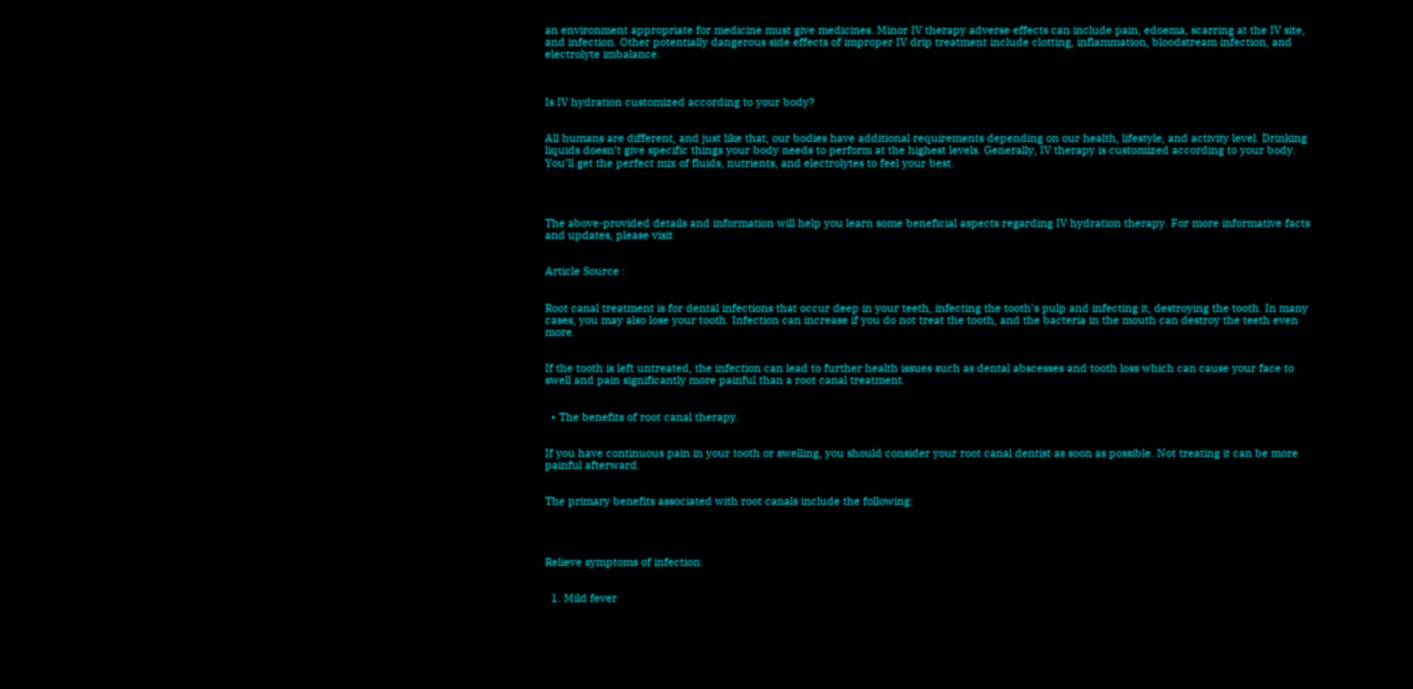an environment appropriate for medicine must give medicines. Minor IV therapy adverse effects can include pain, edoema, scarring at the IV site, and infection. Other potentially dangerous side effects of improper IV drip treatment include clotting, inflammation, bloodstream infection, and electrolyte imbalance.



Is IV hydration customized according to your body?


All humans are different, and just like that, our bodies have additional requirements depending on our health, lifestyle, and activity level. Drinking liquids doesn’t give specific things your body needs to perform at the highest levels. Generally, IV therapy is customized according to your body. You’ll get the perfect mix of fluids, nutrients, and electrolytes to feel your best.




The above-provided details and information will help you learn some beneficial aspects regarding IV hydration therapy. For more informative facts and updates, please visit


Article Source :


Root canal treatment is for dental infections that occur deep in your teeth, infecting the tooth’s pulp and infecting it, destroying the tooth. In many cases, you may also lose your tooth. Infection can increase if you do not treat the tooth, and the bacteria in the mouth can destroy the teeth even more.


If the tooth is left untreated, the infection can lead to further health issues such as dental abscesses and tooth loss which can cause your face to swell and pain significantly more painful than a root canal treatment.


  • The benefits of root canal therapy.


If you have continuous pain in your tooth or swelling, you should consider your root canal dentist as soon as possible. Not treating it can be more painful afterward.


The primary benefits associated with root canals include the following:




Relieve symptoms of infection:


  1. Mild fever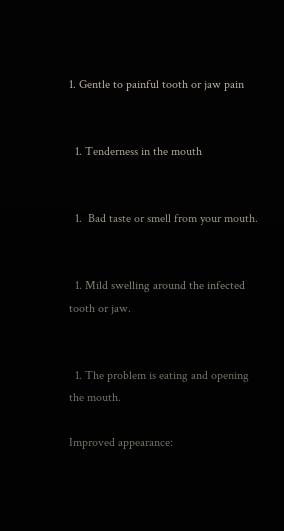1. Gentle to painful tooth or jaw pain


  1. Tenderness in the mouth


  1.  Bad taste or smell from your mouth.


  1. Mild swelling around the infected tooth or jaw.


  1. The problem is eating and opening the mouth.

Improved appearance: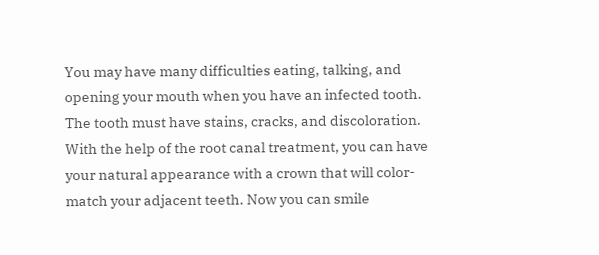You may have many difficulties eating, talking, and opening your mouth when you have an infected tooth. The tooth must have stains, cracks, and discoloration. With the help of the root canal treatment, you can have your natural appearance with a crown that will color-match your adjacent teeth. Now you can smile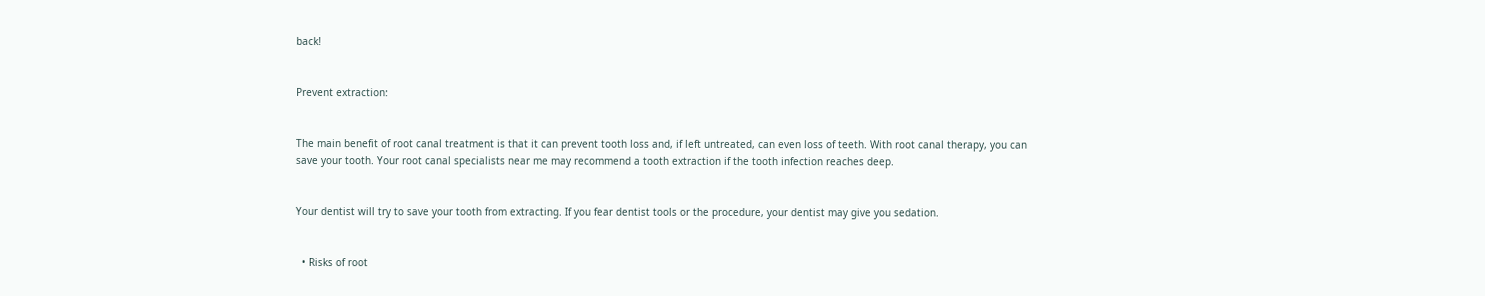back!


Prevent extraction:


The main benefit of root canal treatment is that it can prevent tooth loss and, if left untreated, can even loss of teeth. With root canal therapy, you can save your tooth. Your root canal specialists near me may recommend a tooth extraction if the tooth infection reaches deep.


Your dentist will try to save your tooth from extracting. If you fear dentist tools or the procedure, your dentist may give you sedation.


  • Risks of root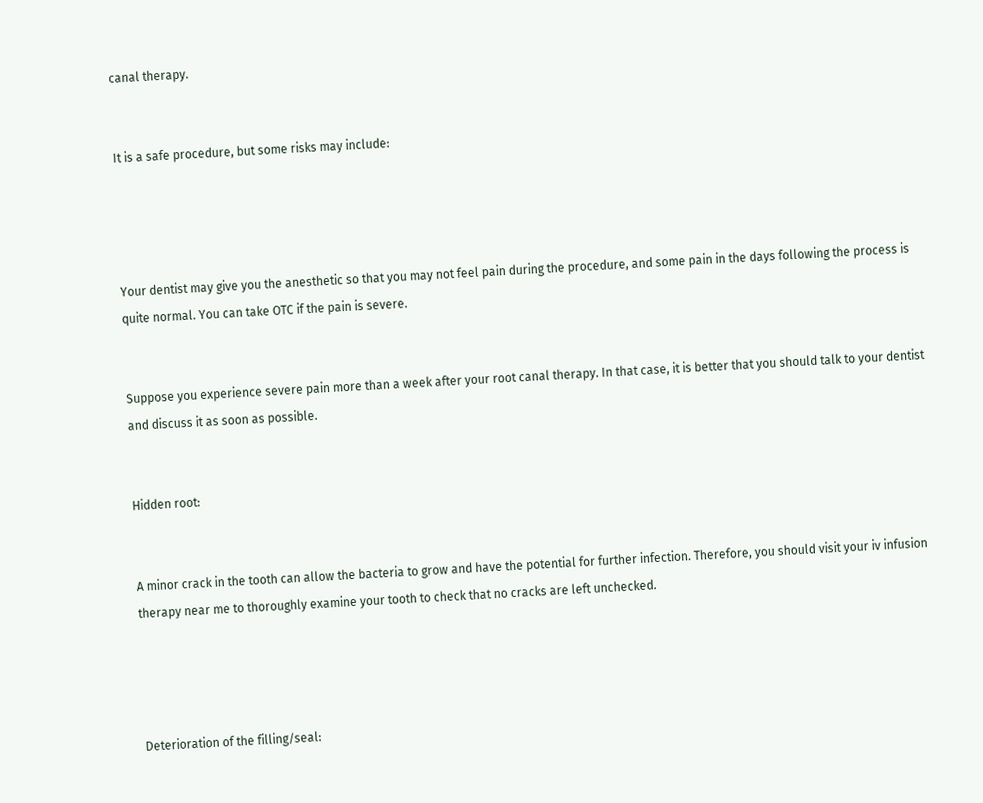canal therapy.


It is a safe procedure, but some risks may include:




Your dentist may give you the anesthetic so that you may not feel pain during the procedure, and some pain in the days following the process is quite normal. You can take OTC if the pain is severe.


Suppose you experience severe pain more than a week after your root canal therapy. In that case, it is better that you should talk to your dentist and discuss it as soon as possible.


Hidden root:


A minor crack in the tooth can allow the bacteria to grow and have the potential for further infection. Therefore, you should visit your iv infusion therapy near me to thoroughly examine your tooth to check that no cracks are left unchecked.




Deterioration of the filling/seal: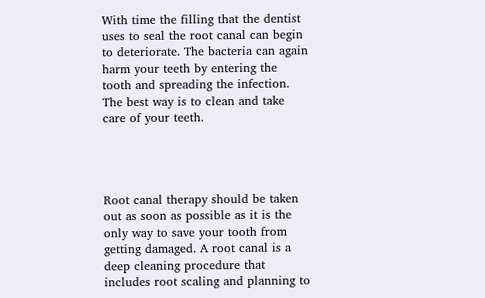With time the filling that the dentist uses to seal the root canal can begin to deteriorate. The bacteria can again harm your teeth by entering the tooth and spreading the infection. The best way is to clean and take care of your teeth.




Root canal therapy should be taken out as soon as possible as it is the only way to save your tooth from getting damaged. A root canal is a deep cleaning procedure that includes root scaling and planning to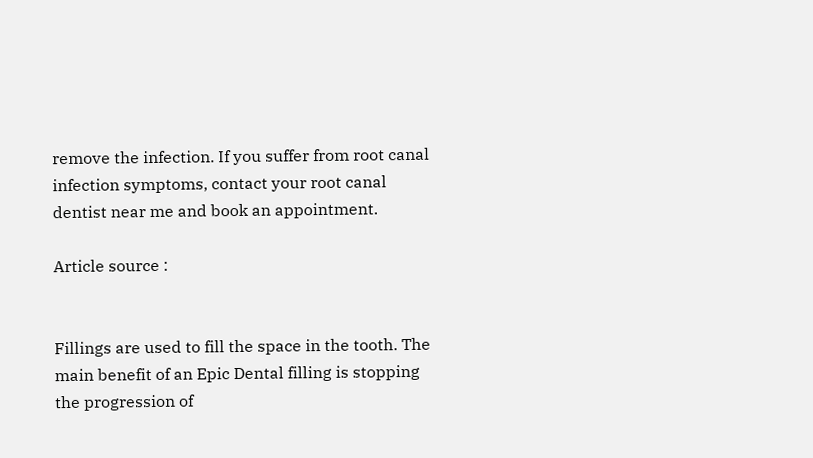remove the infection. If you suffer from root canal infection symptoms, contact your root canal dentist near me and book an appointment.

Article source :


Fillings are used to fill the space in the tooth. The main benefit of an Epic Dental filling is stopping the progression of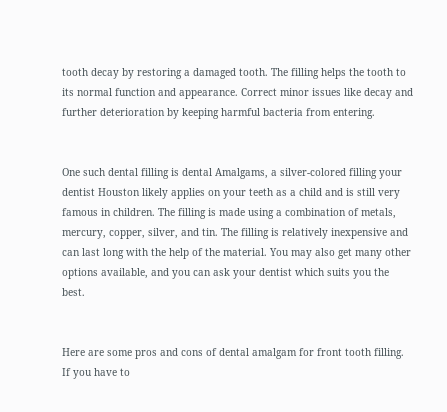tooth decay by restoring a damaged tooth. The filling helps the tooth to its normal function and appearance. Correct minor issues like decay and further deterioration by keeping harmful bacteria from entering.


One such dental filling is dental Amalgams, a silver-colored filling your dentist Houston likely applies on your teeth as a child and is still very famous in children. The filling is made using a combination of metals, mercury, copper, silver, and tin. The filling is relatively inexpensive and can last long with the help of the material. You may also get many other options available, and you can ask your dentist which suits you the best.


Here are some pros and cons of dental amalgam for front tooth filling. If you have to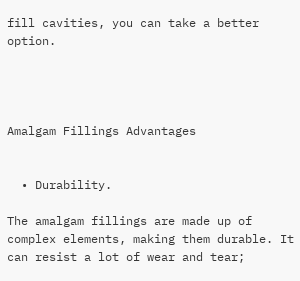fill cavities, you can take a better option.




Amalgam Fillings Advantages


  • Durability.

The amalgam fillings are made up of complex elements, making them durable. It can resist a lot of wear and tear;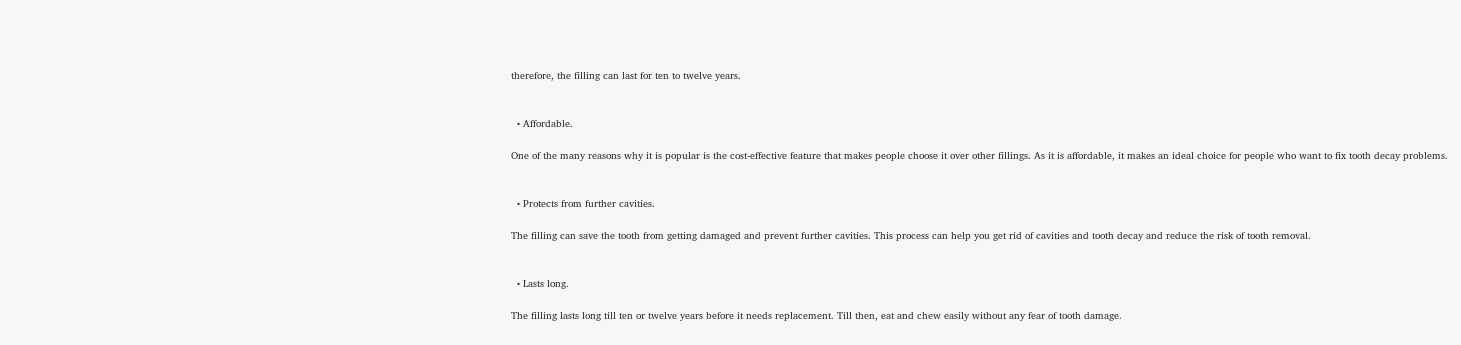therefore, the filling can last for ten to twelve years.


  • Affordable.

One of the many reasons why it is popular is the cost-effective feature that makes people choose it over other fillings. As it is affordable, it makes an ideal choice for people who want to fix tooth decay problems.


  • Protects from further cavities.

The filling can save the tooth from getting damaged and prevent further cavities. This process can help you get rid of cavities and tooth decay and reduce the risk of tooth removal.


  • Lasts long.

The filling lasts long till ten or twelve years before it needs replacement. Till then, eat and chew easily without any fear of tooth damage.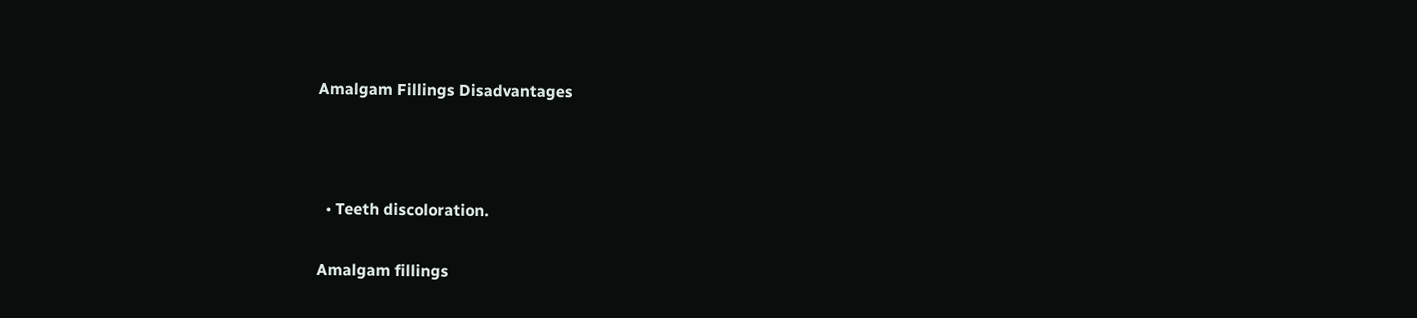Amalgam Fillings Disadvantages



  • Teeth discoloration.

Amalgam fillings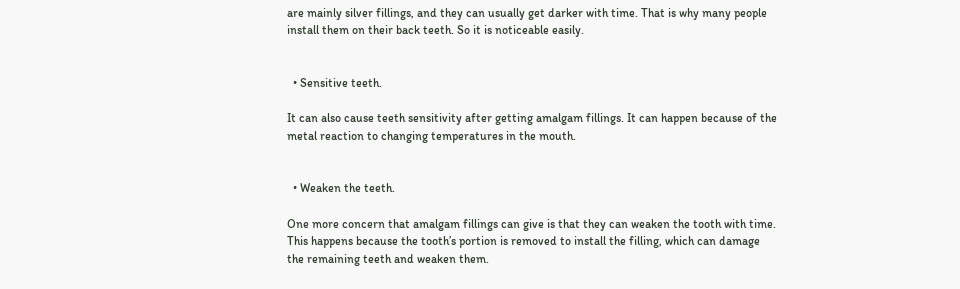are mainly silver fillings, and they can usually get darker with time. That is why many people install them on their back teeth. So it is noticeable easily.


  • Sensitive teeth.

It can also cause teeth sensitivity after getting amalgam fillings. It can happen because of the metal reaction to changing temperatures in the mouth.


  • Weaken the teeth.

One more concern that amalgam fillings can give is that they can weaken the tooth with time. This happens because the tooth’s portion is removed to install the filling, which can damage the remaining teeth and weaken them.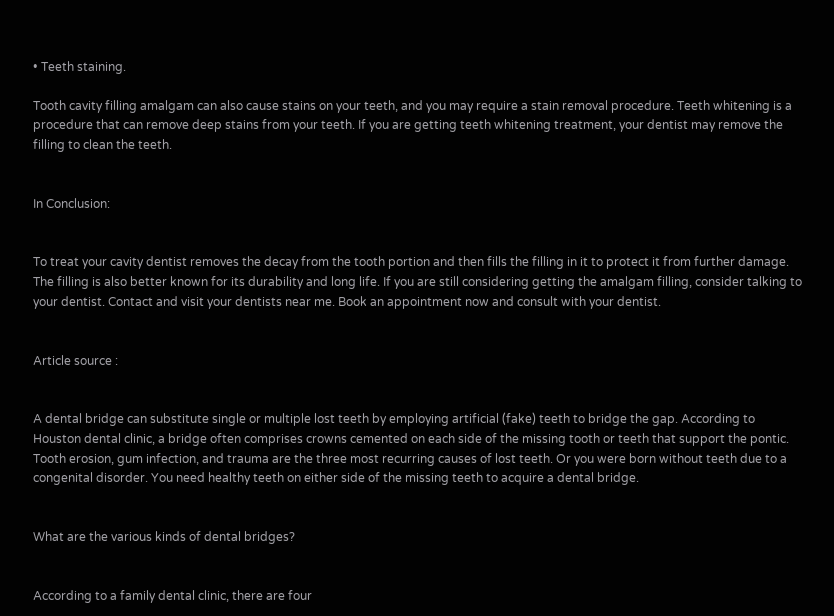• Teeth staining.

Tooth cavity filling amalgam can also cause stains on your teeth, and you may require a stain removal procedure. Teeth whitening is a procedure that can remove deep stains from your teeth. If you are getting teeth whitening treatment, your dentist may remove the filling to clean the teeth.


In Conclusion:


To treat your cavity dentist removes the decay from the tooth portion and then fills the filling in it to protect it from further damage. The filling is also better known for its durability and long life. If you are still considering getting the amalgam filling, consider talking to your dentist. Contact and visit your dentists near me. Book an appointment now and consult with your dentist.


Article source :


A dental bridge can substitute single or multiple lost teeth by employing artificial (fake) teeth to bridge the gap. According to Houston dental clinic, a bridge often comprises crowns cemented on each side of the missing tooth or teeth that support the pontic. Tooth erosion, gum infection, and trauma are the three most recurring causes of lost teeth. Or you were born without teeth due to a congenital disorder. You need healthy teeth on either side of the missing teeth to acquire a dental bridge.


What are the various kinds of dental bridges?


According to a family dental clinic, there are four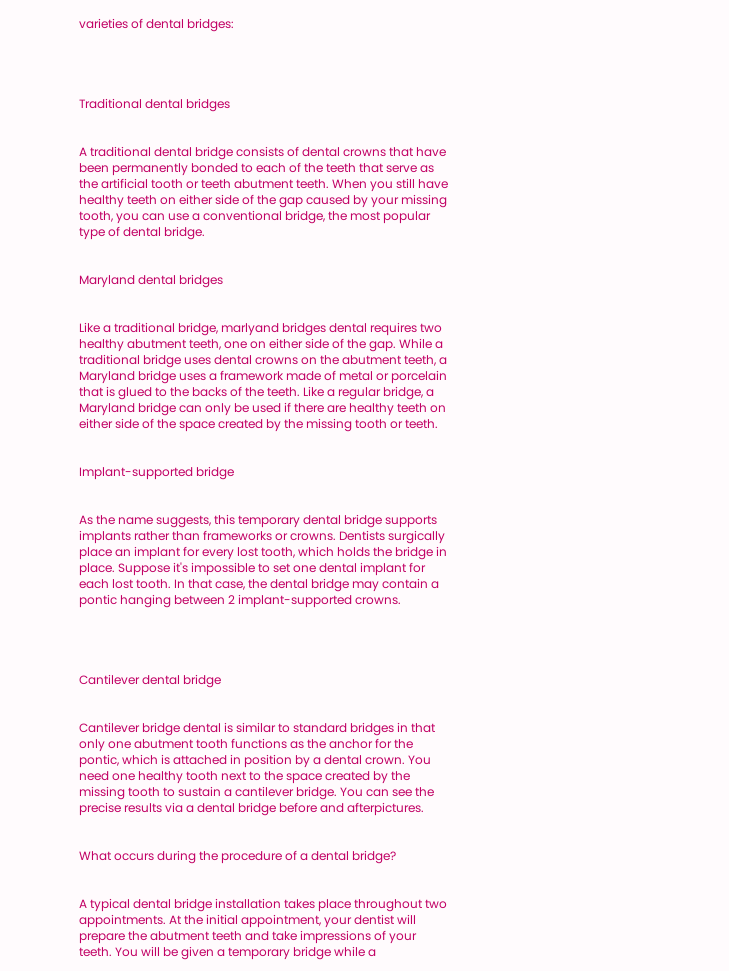varieties of dental bridges:




Traditional dental bridges


A traditional dental bridge consists of dental crowns that have been permanently bonded to each of the teeth that serve as the artificial tooth or teeth abutment teeth. When you still have healthy teeth on either side of the gap caused by your missing tooth, you can use a conventional bridge, the most popular type of dental bridge.


Maryland dental bridges


Like a traditional bridge, marlyand bridges dental requires two healthy abutment teeth, one on either side of the gap. While a traditional bridge uses dental crowns on the abutment teeth, a Maryland bridge uses a framework made of metal or porcelain that is glued to the backs of the teeth. Like a regular bridge, a Maryland bridge can only be used if there are healthy teeth on either side of the space created by the missing tooth or teeth.


Implant-supported bridge


As the name suggests, this temporary dental bridge supports implants rather than frameworks or crowns. Dentists surgically place an implant for every lost tooth, which holds the bridge in place. Suppose it's impossible to set one dental implant for each lost tooth. In that case, the dental bridge may contain a pontic hanging between 2 implant-supported crowns.




Cantilever dental bridge


Cantilever bridge dental is similar to standard bridges in that only one abutment tooth functions as the anchor for the pontic, which is attached in position by a dental crown. You need one healthy tooth next to the space created by the missing tooth to sustain a cantilever bridge. You can see the precise results via a dental bridge before and afterpictures.


What occurs during the procedure of a dental bridge?


A typical dental bridge installation takes place throughout two appointments. At the initial appointment, your dentist will prepare the abutment teeth and take impressions of your teeth. You will be given a temporary bridge while a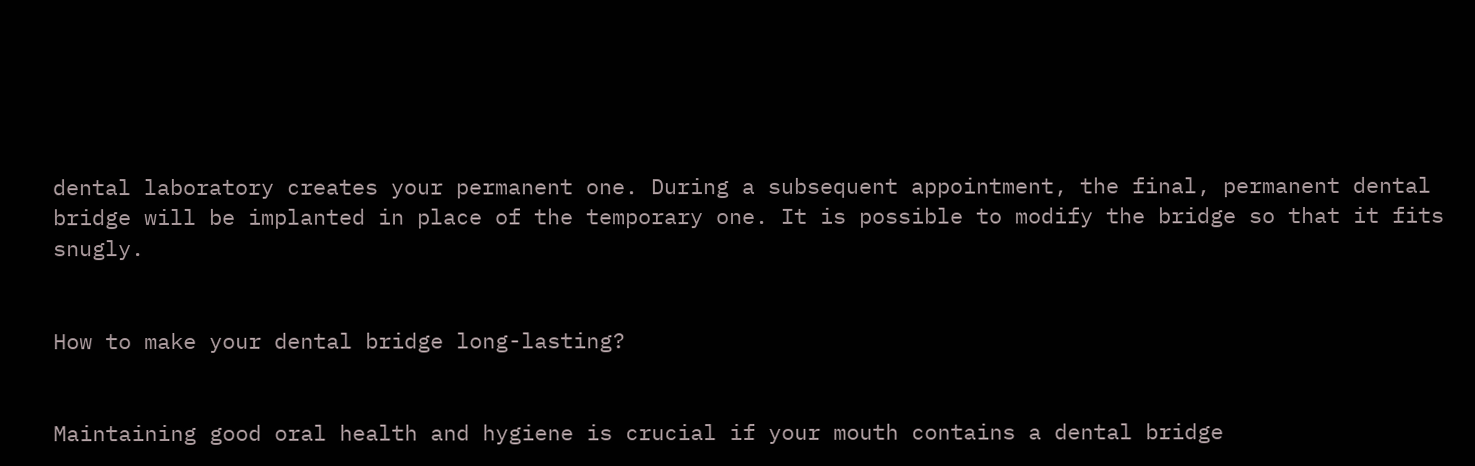dental laboratory creates your permanent one. During a subsequent appointment, the final, permanent dental bridge will be implanted in place of the temporary one. It is possible to modify the bridge so that it fits snugly.


How to make your dental bridge long-lasting?


Maintaining good oral health and hygiene is crucial if your mouth contains a dental bridge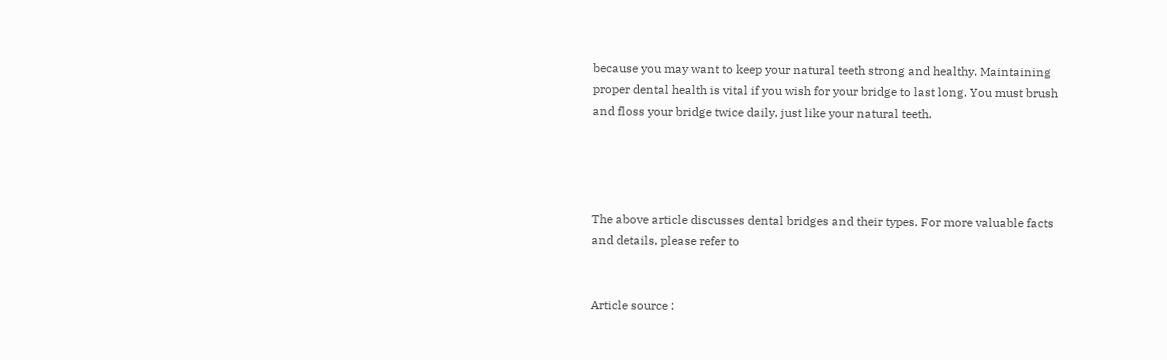because you may want to keep your natural teeth strong and healthy. Maintaining proper dental health is vital if you wish for your bridge to last long. You must brush and floss your bridge twice daily, just like your natural teeth.




The above article discusses dental bridges and their types. For more valuable facts and details, please refer to


Article source :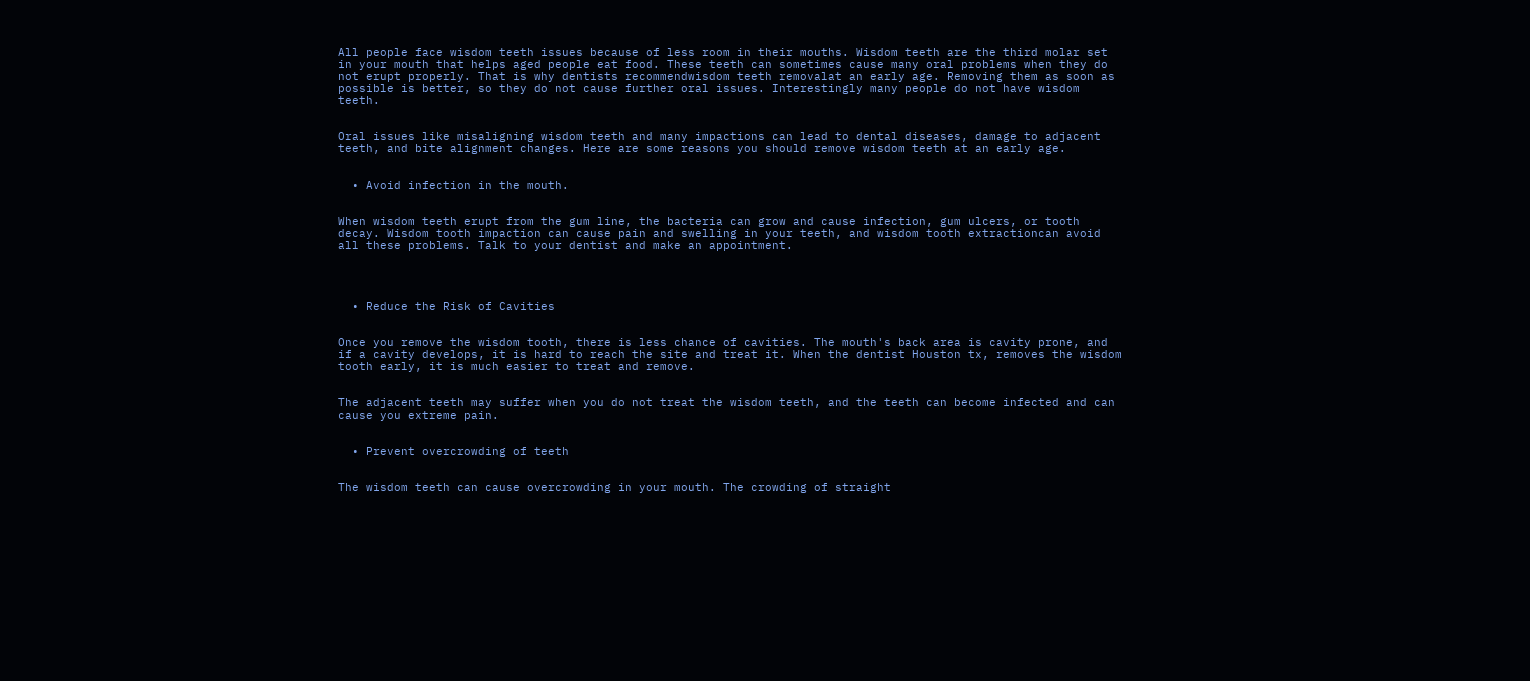All people face wisdom teeth issues because of less room in their mouths. Wisdom teeth are the third molar set in your mouth that helps aged people eat food. These teeth can sometimes cause many oral problems when they do not erupt properly. That is why dentists recommendwisdom teeth removalat an early age. Removing them as soon as possible is better, so they do not cause further oral issues. Interestingly many people do not have wisdom teeth.


Oral issues like misaligning wisdom teeth and many impactions can lead to dental diseases, damage to adjacent teeth, and bite alignment changes. Here are some reasons you should remove wisdom teeth at an early age.


  • Avoid infection in the mouth.


When wisdom teeth erupt from the gum line, the bacteria can grow and cause infection, gum ulcers, or tooth decay. Wisdom tooth impaction can cause pain and swelling in your teeth, and wisdom tooth extractioncan avoid all these problems. Talk to your dentist and make an appointment.




  • Reduce the Risk of Cavities


Once you remove the wisdom tooth, there is less chance of cavities. The mouth's back area is cavity prone, and if a cavity develops, it is hard to reach the site and treat it. When the dentist Houston tx, removes the wisdom tooth early, it is much easier to treat and remove.


The adjacent teeth may suffer when you do not treat the wisdom teeth, and the teeth can become infected and can cause you extreme pain.


  • Prevent overcrowding of teeth


The wisdom teeth can cause overcrowding in your mouth. The crowding of straight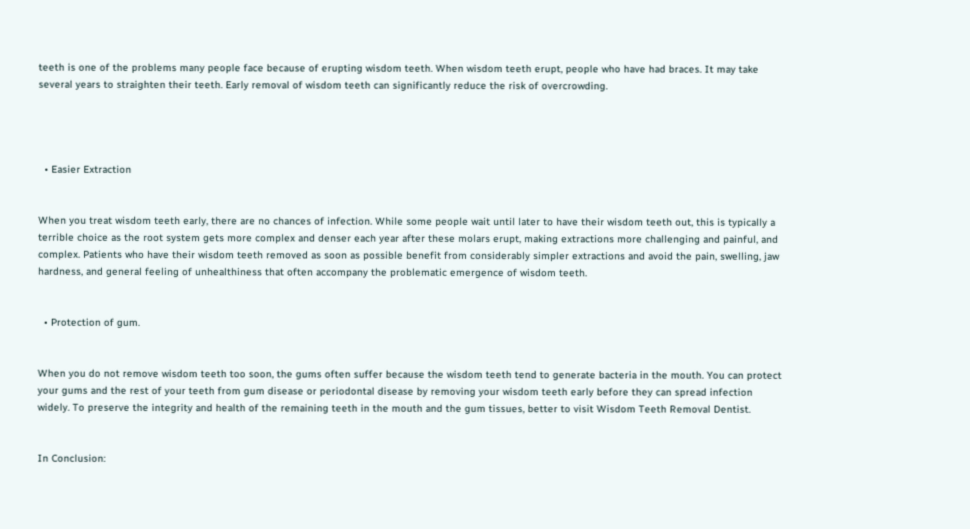teeth is one of the problems many people face because of erupting wisdom teeth. When wisdom teeth erupt, people who have had braces. It may take several years to straighten their teeth. Early removal of wisdom teeth can significantly reduce the risk of overcrowding.




  • Easier Extraction


When you treat wisdom teeth early, there are no chances of infection. While some people wait until later to have their wisdom teeth out, this is typically a terrible choice as the root system gets more complex and denser each year after these molars erupt, making extractions more challenging and painful, and complex. Patients who have their wisdom teeth removed as soon as possible benefit from considerably simpler extractions and avoid the pain, swelling, jaw hardness, and general feeling of unhealthiness that often accompany the problematic emergence of wisdom teeth.


  • Protection of gum.


When you do not remove wisdom teeth too soon, the gums often suffer because the wisdom teeth tend to generate bacteria in the mouth. You can protect your gums and the rest of your teeth from gum disease or periodontal disease by removing your wisdom teeth early before they can spread infection widely. To preserve the integrity and health of the remaining teeth in the mouth and the gum tissues, better to visit Wisdom Teeth Removal Dentist.


In Conclusion: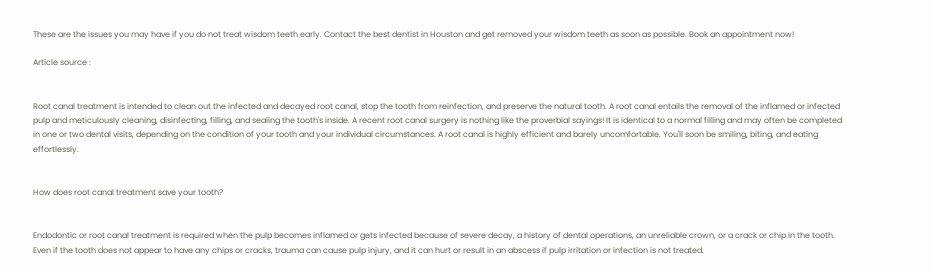These are the issues you may have if you do not treat wisdom teeth early. Contact the best dentist in Houston and get removed your wisdom teeth as soon as possible. Book an appointment now!

Article source :


Root canal treatment is intended to clean out the infected and decayed root canal, stop the tooth from reinfection, and preserve the natural tooth. A root canal entails the removal of the inflamed or infected pulp and meticulously cleaning, disinfecting, filling, and sealing the tooth's inside. A recent root canal surgery is nothing like the proverbial sayings! It is identical to a normal filling and may often be completed in one or two dental visits, depending on the condition of your tooth and your individual circumstances. A root canal is highly efficient and barely uncomfortable. You'll soon be smiling, biting, and eating effortlessly.


How does root canal treatment save your tooth?


Endodontic or root canal treatment is required when the pulp becomes inflamed or gets infected because of severe decay, a history of dental operations, an unreliable crown, or a crack or chip in the tooth. Even if the tooth does not appear to have any chips or cracks, trauma can cause pulp injury, and it can hurt or result in an abscess if pulp irritation or infection is not treated.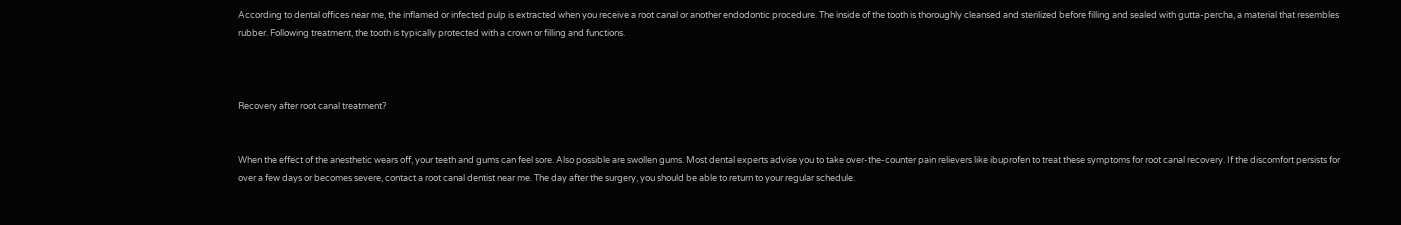According to dental offices near me, the inflamed or infected pulp is extracted when you receive a root canal or another endodontic procedure. The inside of the tooth is thoroughly cleansed and sterilized before filling and sealed with gutta-percha, a material that resembles rubber. Following treatment, the tooth is typically protected with a crown or filling and functions.



Recovery after root canal treatment?


When the effect of the anesthetic wears off, your teeth and gums can feel sore. Also possible are swollen gums. Most dental experts advise you to take over-the-counter pain relievers like ibuprofen to treat these symptoms for root canal recovery. If the discomfort persists for over a few days or becomes severe, contact a root canal dentist near me. The day after the surgery, you should be able to return to your regular schedule.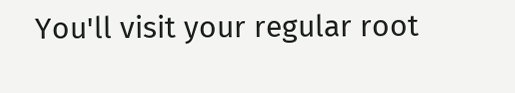You'll visit your regular root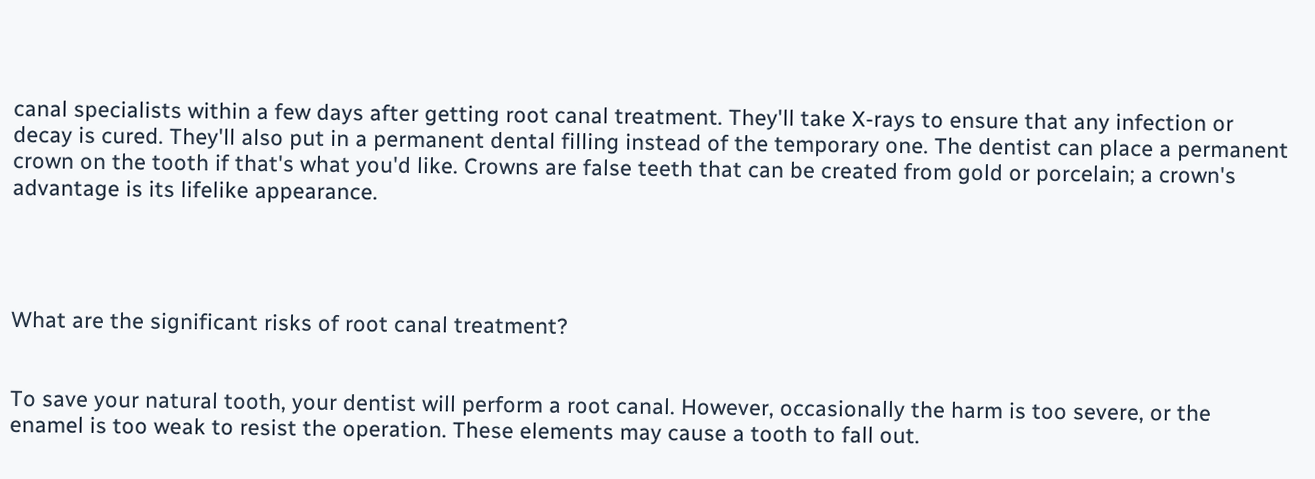canal specialists within a few days after getting root canal treatment. They'll take X-rays to ensure that any infection or decay is cured. They'll also put in a permanent dental filling instead of the temporary one. The dentist can place a permanent crown on the tooth if that's what you'd like. Crowns are false teeth that can be created from gold or porcelain; a crown's advantage is its lifelike appearance.




What are the significant risks of root canal treatment?


To save your natural tooth, your dentist will perform a root canal. However, occasionally the harm is too severe, or the enamel is too weak to resist the operation. These elements may cause a tooth to fall out.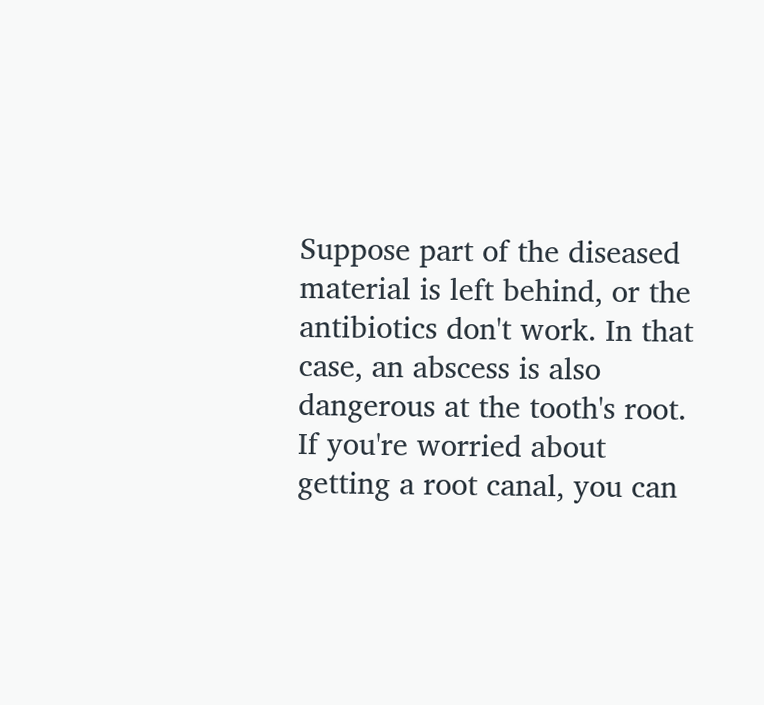Suppose part of the diseased material is left behind, or the antibiotics don't work. In that case, an abscess is also dangerous at the tooth's root. If you're worried about getting a root canal, you can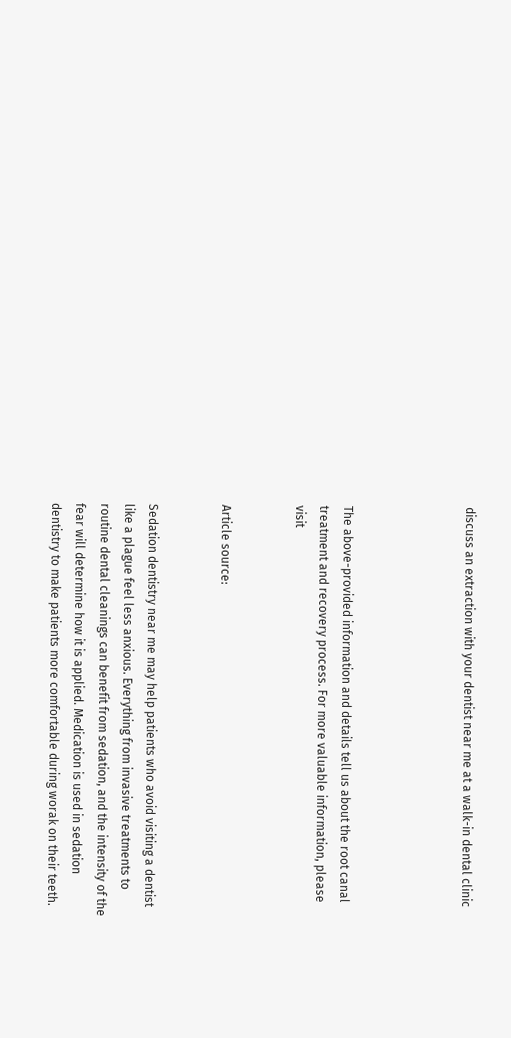discuss an extraction with your dentist near me at a walk-in dental clinic




The above-provided information and details tell us about the root canal treatment and recovery process. For more valuable information, please visit


Article source:


Sedation dentistry near me may help patients who avoid visiting a dentist like a plague feel less anxious. Everything from invasive treatments to routine dental cleanings can benefit from sedation, and the intensity of the fear will determine how it is applied. Medication is used in sedation dentistry to make patients more comfortable during worak on their teeth.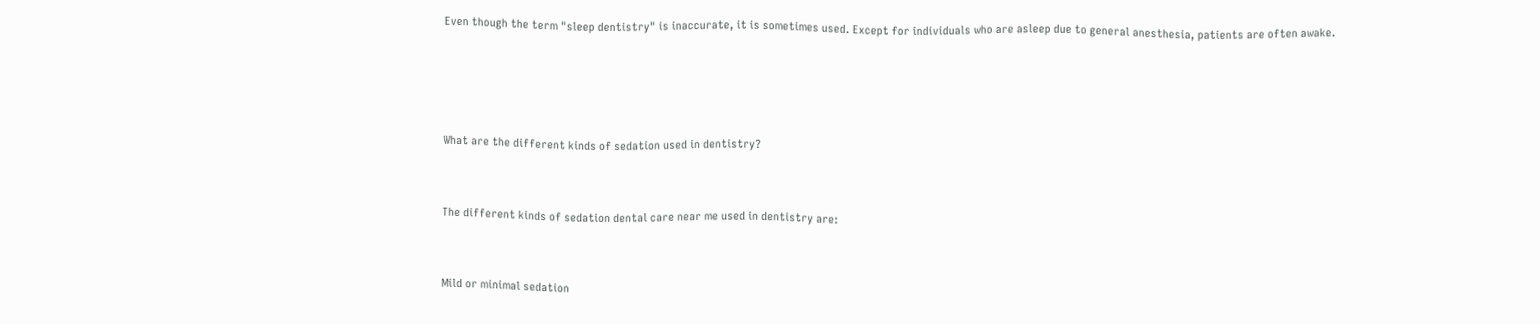Even though the term "sleep dentistry" is inaccurate, it is sometimes used. Except for individuals who are asleep due to general anesthesia, patients are often awake.




What are the different kinds of sedation used in dentistry?


The different kinds of sedation dental care near me used in dentistry are:


Mild or minimal sedation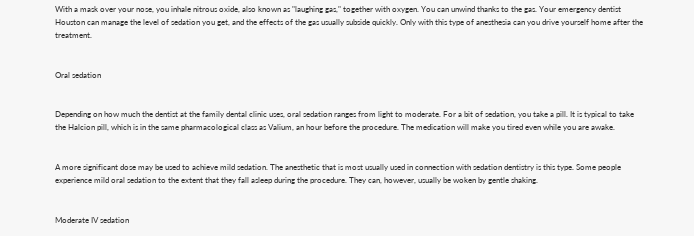With a mask over your nose, you inhale nitrous oxide, also known as "laughing gas," together with oxygen. You can unwind thanks to the gas. Your emergency dentist Houston can manage the level of sedation you get, and the effects of the gas usually subside quickly. Only with this type of anesthesia can you drive yourself home after the treatment.


Oral sedation


Depending on how much the dentist at the family dental clinic uses, oral sedation ranges from light to moderate. For a bit of sedation, you take a pill. It is typical to take the Halcion pill, which is in the same pharmacological class as Valium, an hour before the procedure. The medication will make you tired even while you are awake.


A more significant dose may be used to achieve mild sedation. The anesthetic that is most usually used in connection with sedation dentistry is this type. Some people experience mild oral sedation to the extent that they fall asleep during the procedure. They can, however, usually be woken by gentle shaking.


Moderate IV sedation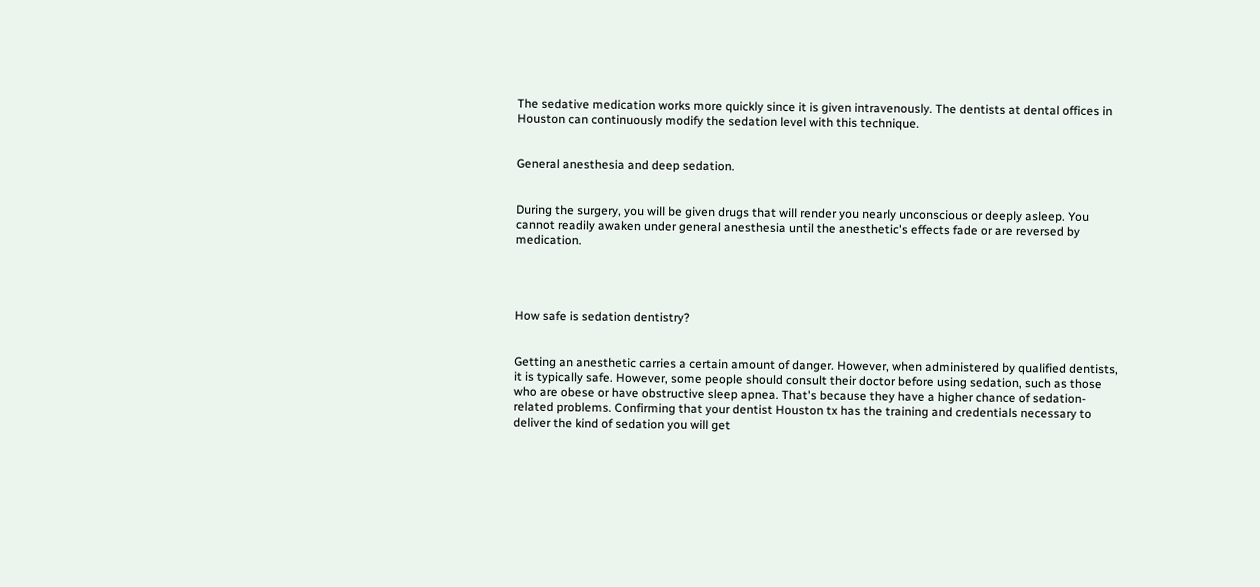The sedative medication works more quickly since it is given intravenously. The dentists at dental offices in Houston can continuously modify the sedation level with this technique.


General anesthesia and deep sedation.


During the surgery, you will be given drugs that will render you nearly unconscious or deeply asleep. You cannot readily awaken under general anesthesia until the anesthetic's effects fade or are reversed by medication.




How safe is sedation dentistry?


Getting an anesthetic carries a certain amount of danger. However, when administered by qualified dentists, it is typically safe. However, some people should consult their doctor before using sedation, such as those who are obese or have obstructive sleep apnea. That's because they have a higher chance of sedation-related problems. Confirming that your dentist Houston tx has the training and credentials necessary to deliver the kind of sedation you will get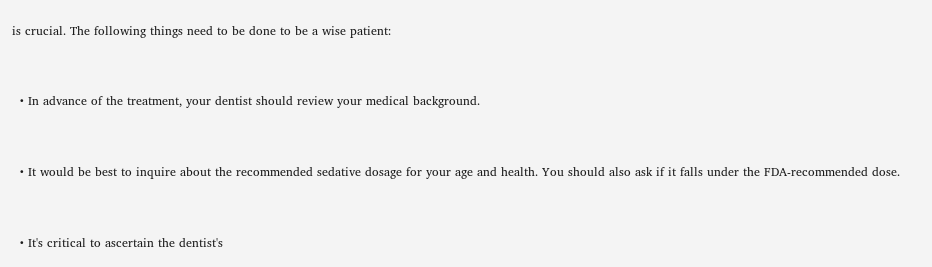is crucial. The following things need to be done to be a wise patient:


  • In advance of the treatment, your dentist should review your medical background.


  • It would be best to inquire about the recommended sedative dosage for your age and health. You should also ask if it falls under the FDA-recommended dose.


  • It's critical to ascertain the dentist's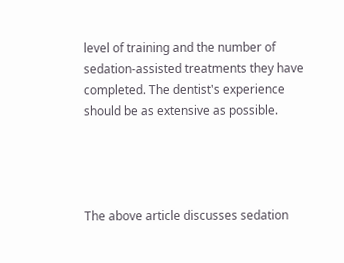level of training and the number of sedation-assisted treatments they have completed. The dentist's experience should be as extensive as possible.




The above article discusses sedation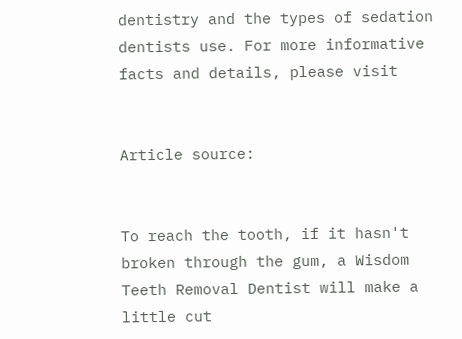dentistry and the types of sedation dentists use. For more informative facts and details, please visit


Article source:


To reach the tooth, if it hasn't broken through the gum, a Wisdom Teeth Removal Dentist will make a little cut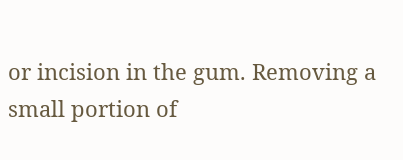or incision in the gum. Removing a small portion of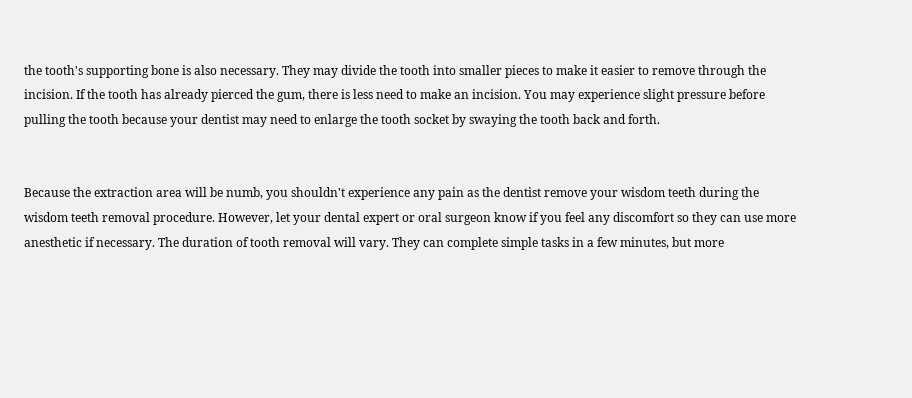the tooth's supporting bone is also necessary. They may divide the tooth into smaller pieces to make it easier to remove through the incision. If the tooth has already pierced the gum, there is less need to make an incision. You may experience slight pressure before pulling the tooth because your dentist may need to enlarge the tooth socket by swaying the tooth back and forth.


Because the extraction area will be numb, you shouldn't experience any pain as the dentist remove your wisdom teeth during the wisdom teeth removal procedure. However, let your dental expert or oral surgeon know if you feel any discomfort so they can use more anesthetic if necessary. The duration of tooth removal will vary. They can complete simple tasks in a few minutes, but more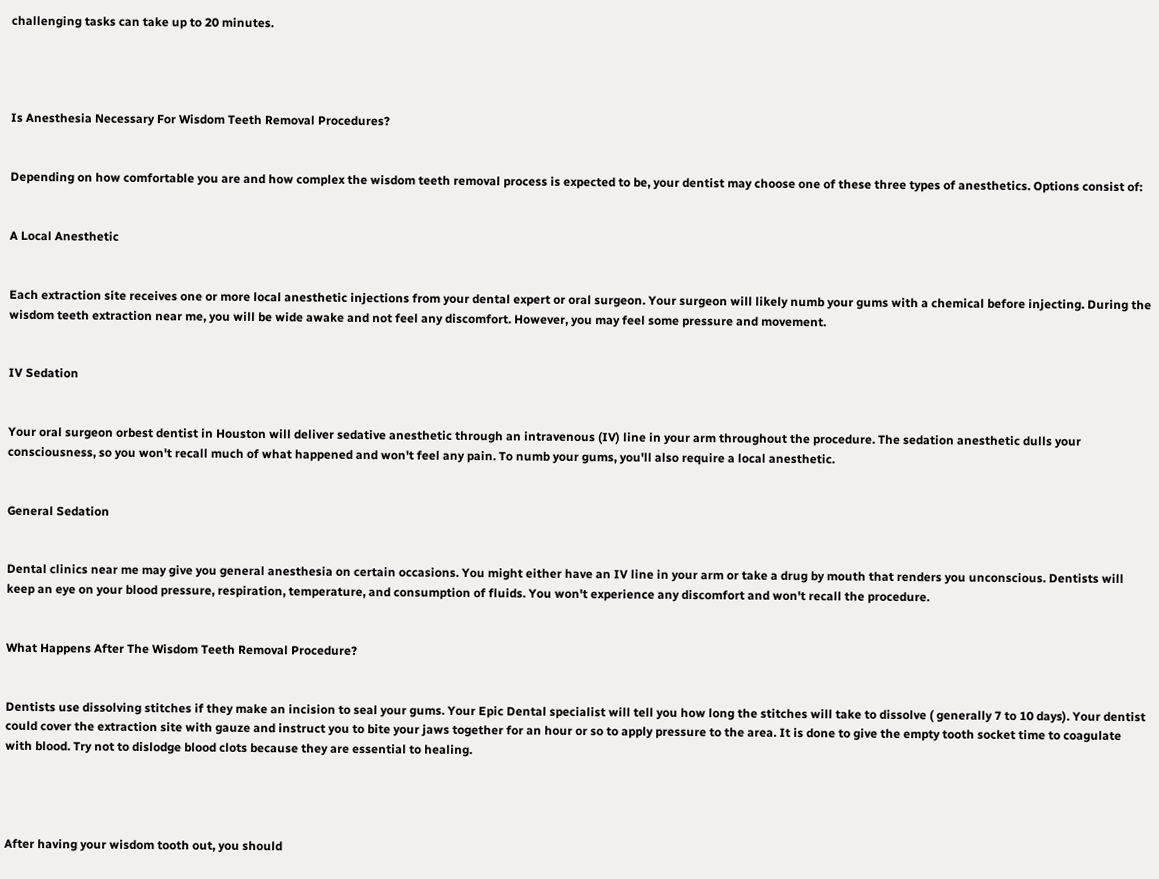challenging tasks can take up to 20 minutes.




Is Anesthesia Necessary For Wisdom Teeth Removal Procedures?


Depending on how comfortable you are and how complex the wisdom teeth removal process is expected to be, your dentist may choose one of these three types of anesthetics. Options consist of:


A Local Anesthetic


Each extraction site receives one or more local anesthetic injections from your dental expert or oral surgeon. Your surgeon will likely numb your gums with a chemical before injecting. During the wisdom teeth extraction near me, you will be wide awake and not feel any discomfort. However, you may feel some pressure and movement.


IV Sedation


Your oral surgeon orbest dentist in Houston will deliver sedative anesthetic through an intravenous (IV) line in your arm throughout the procedure. The sedation anesthetic dulls your consciousness, so you won't recall much of what happened and won't feel any pain. To numb your gums, you'll also require a local anesthetic.


General Sedation


Dental clinics near me may give you general anesthesia on certain occasions. You might either have an IV line in your arm or take a drug by mouth that renders you unconscious. Dentists will keep an eye on your blood pressure, respiration, temperature, and consumption of fluids. You won't experience any discomfort and won't recall the procedure.


What Happens After The Wisdom Teeth Removal Procedure?


Dentists use dissolving stitches if they make an incision to seal your gums. Your Epic Dental specialist will tell you how long the stitches will take to dissolve ( generally 7 to 10 days). Your dentist could cover the extraction site with gauze and instruct you to bite your jaws together for an hour or so to apply pressure to the area. It is done to give the empty tooth socket time to coagulate with blood. Try not to dislodge blood clots because they are essential to healing.




After having your wisdom tooth out, you should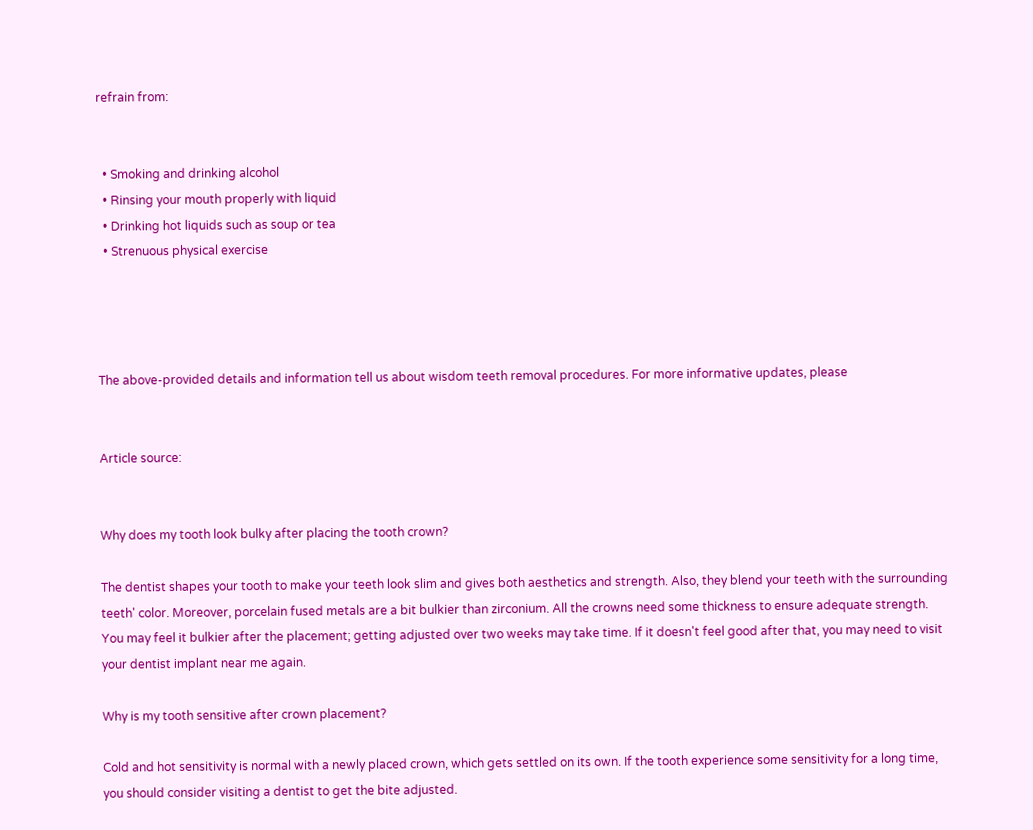refrain from:


  • Smoking and drinking alcohol
  • Rinsing your mouth properly with liquid
  • Drinking hot liquids such as soup or tea
  • Strenuous physical exercise




The above-provided details and information tell us about wisdom teeth removal procedures. For more informative updates, please


Article source:


Why does my tooth look bulky after placing the tooth crown?

The dentist shapes your tooth to make your teeth look slim and gives both aesthetics and strength. Also, they blend your teeth with the surrounding teeth' color. Moreover, porcelain fused metals are a bit bulkier than zirconium. All the crowns need some thickness to ensure adequate strength. You may feel it bulkier after the placement; getting adjusted over two weeks may take time. If it doesn't feel good after that, you may need to visit your dentist implant near me again.

Why is my tooth sensitive after crown placement?

Cold and hot sensitivity is normal with a newly placed crown, which gets settled on its own. If the tooth experience some sensitivity for a long time, you should consider visiting a dentist to get the bite adjusted.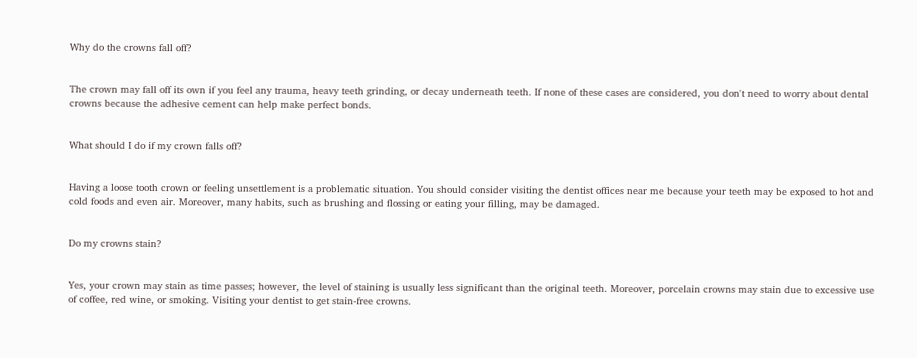Why do the crowns fall off?


The crown may fall off its own if you feel any trauma, heavy teeth grinding, or decay underneath teeth. If none of these cases are considered, you don't need to worry about dental crowns because the adhesive cement can help make perfect bonds.


What should I do if my crown falls off?


Having a loose tooth crown or feeling unsettlement is a problematic situation. You should consider visiting the dentist offices near me because your teeth may be exposed to hot and cold foods and even air. Moreover, many habits, such as brushing and flossing or eating your filling, may be damaged.


Do my crowns stain?


Yes, your crown may stain as time passes; however, the level of staining is usually less significant than the original teeth. Moreover, porcelain crowns may stain due to excessive use of coffee, red wine, or smoking. Visiting your dentist to get stain-free crowns.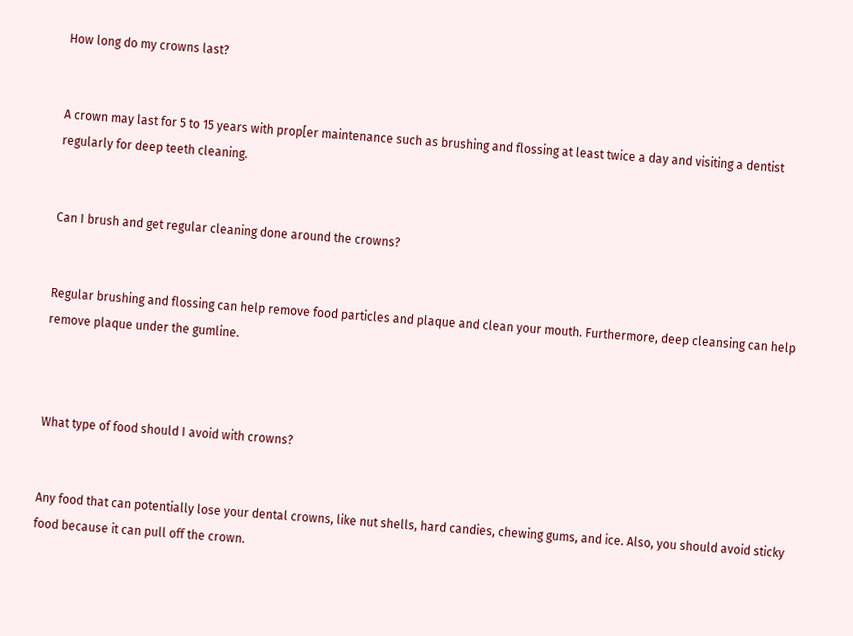How long do my crowns last?


A crown may last for 5 to 15 years with prop[er maintenance such as brushing and flossing at least twice a day and visiting a dentist regularly for deep teeth cleaning.


Can I brush and get regular cleaning done around the crowns?


Regular brushing and flossing can help remove food particles and plaque and clean your mouth. Furthermore, deep cleansing can help remove plaque under the gumline.



What type of food should I avoid with crowns?


Any food that can potentially lose your dental crowns, like nut shells, hard candies, chewing gums, and ice. Also, you should avoid sticky food because it can pull off the crown.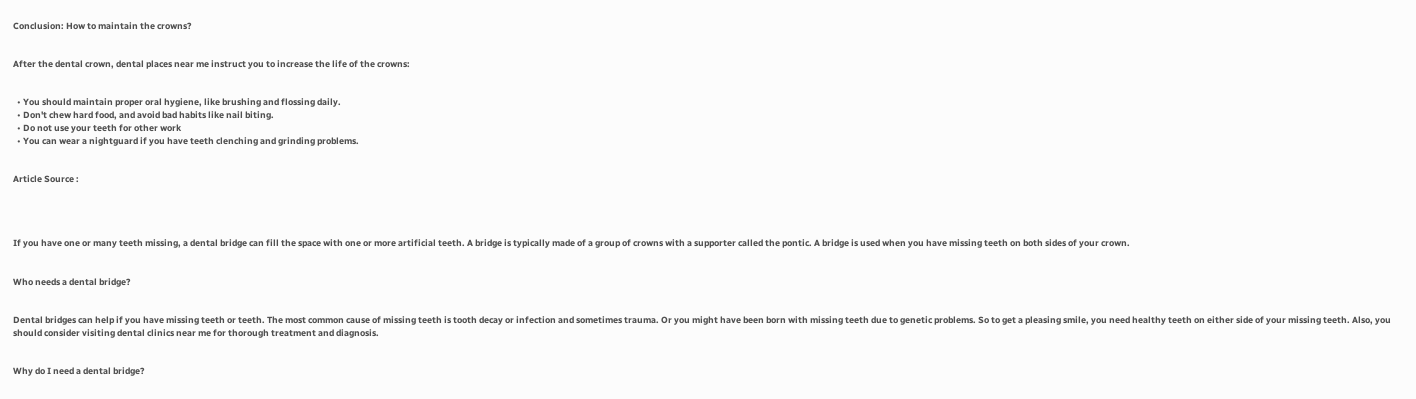Conclusion: How to maintain the crowns?


After the dental crown, dental places near me instruct you to increase the life of the crowns:


  • You should maintain proper oral hygiene, like brushing and flossing daily.
  • Don't chew hard food, and avoid bad habits like nail biting.
  • Do not use your teeth for other work
  • You can wear a nightguard if you have teeth clenching and grinding problems.


Article Source :




If you have one or many teeth missing, a dental bridge can fill the space with one or more artificial teeth. A bridge is typically made of a group of crowns with a supporter called the pontic. A bridge is used when you have missing teeth on both sides of your crown.


Who needs a dental bridge?


Dental bridges can help if you have missing teeth or teeth. The most common cause of missing teeth is tooth decay or infection and sometimes trauma. Or you might have been born with missing teeth due to genetic problems. So to get a pleasing smile, you need healthy teeth on either side of your missing teeth. Also, you should consider visiting dental clinics near me for thorough treatment and diagnosis.


Why do I need a dental bridge?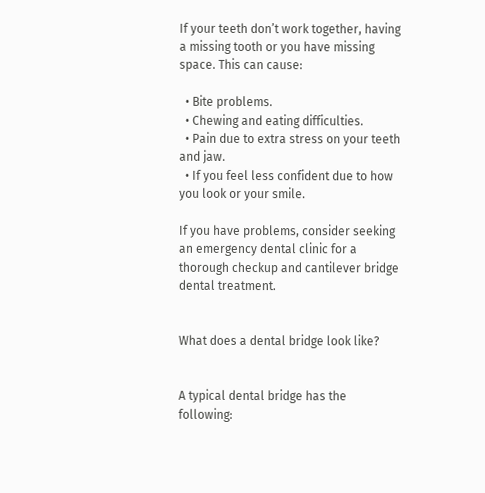If your teeth don’t work together, having a missing tooth or you have missing space. This can cause:

  • Bite problems.
  • Chewing and eating difficulties.
  • Pain due to extra stress on your teeth and jaw.
  • If you feel less confident due to how you look or your smile.

If you have problems, consider seeking an emergency dental clinic for a thorough checkup and cantilever bridge dental treatment.


What does a dental bridge look like?


A typical dental bridge has the following: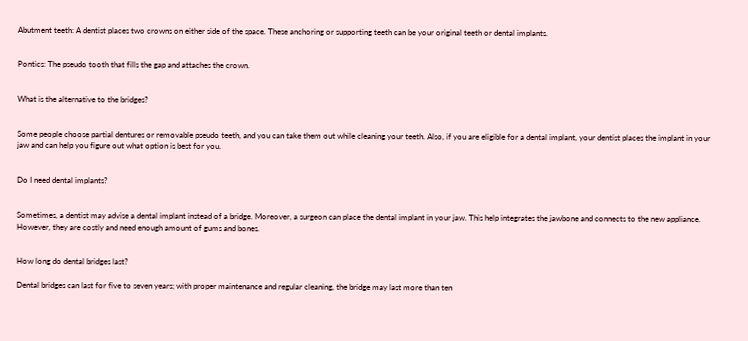Abutment teeth: A dentist places two crowns on either side of the space. These anchoring or supporting teeth can be your original teeth or dental implants.


Pontics: The pseudo tooth that fills the gap and attaches the crown.


What is the alternative to the bridges?


Some people choose partial dentures or removable pseudo teeth, and you can take them out while cleaning your teeth. Also, if you are eligible for a dental implant, your dentist places the implant in your jaw and can help you figure out what option is best for you.


Do I need dental implants?


Sometimes, a dentist may advise a dental implant instead of a bridge. Moreover, a surgeon can place the dental implant in your jaw. This help integrates the jawbone and connects to the new appliance. However, they are costly and need enough amount of gums and bones.


How long do dental bridges last?

Dental bridges can last for five to seven years; with proper maintenance and regular cleaning, the bridge may last more than ten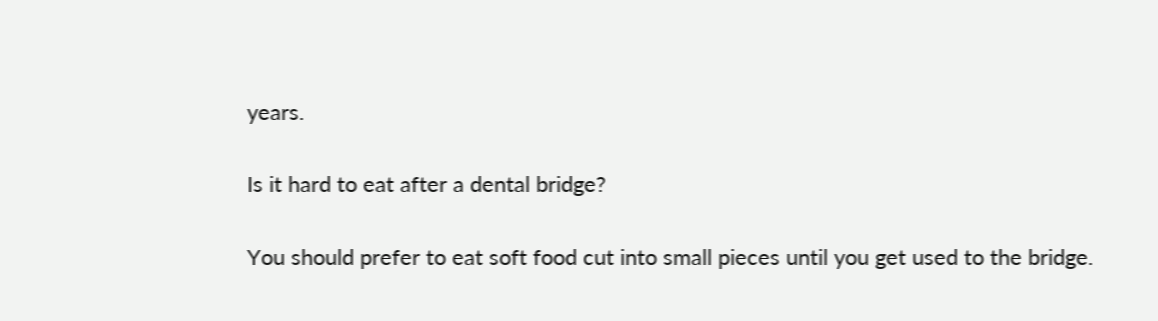years.


Is it hard to eat after a dental bridge?


You should prefer to eat soft food cut into small pieces until you get used to the bridge.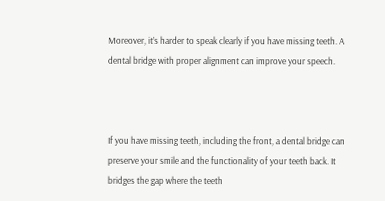Moreover, it’s harder to speak clearly if you have missing teeth. A dental bridge with proper alignment can improve your speech.



If you have missing teeth, including the front, a dental bridge can preserve your smile and the functionality of your teeth back. It bridges the gap where the teeth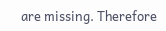are missing. Therefore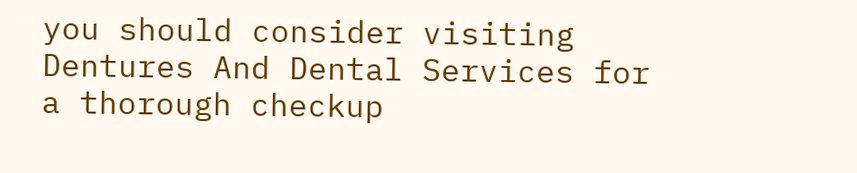you should consider visiting Dentures And Dental Services for a thorough checkup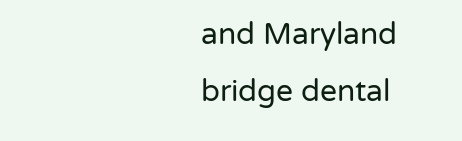and Maryland bridge dental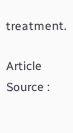treatment.

Article Source :